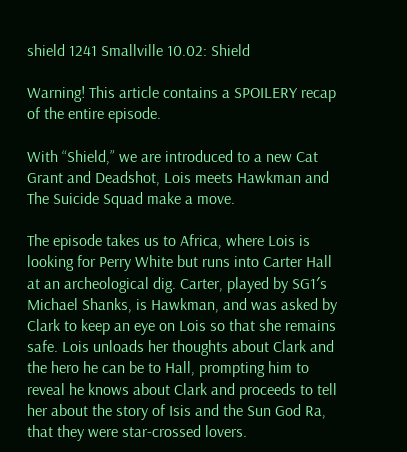shield 1241 Smallville 10.02: Shield

Warning! This article contains a SPOILERY recap of the entire episode.

With “Shield,” we are introduced to a new Cat Grant and Deadshot, Lois meets Hawkman and The Suicide Squad make a move.

The episode takes us to Africa, where Lois is looking for Perry White but runs into Carter Hall at an archeological dig. Carter, played by SG1′s Michael Shanks, is Hawkman, and was asked by Clark to keep an eye on Lois so that she remains safe. Lois unloads her thoughts about Clark and the hero he can be to Hall, prompting him to reveal he knows about Clark and proceeds to tell her about the story of Isis and the Sun God Ra, that they were star-crossed lovers.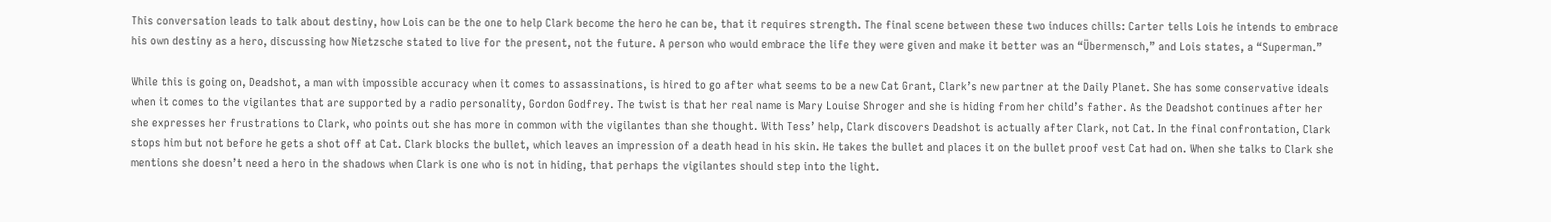This conversation leads to talk about destiny, how Lois can be the one to help Clark become the hero he can be, that it requires strength. The final scene between these two induces chills: Carter tells Lois he intends to embrace his own destiny as a hero, discussing how Nietzsche stated to live for the present, not the future. A person who would embrace the life they were given and make it better was an “Übermensch,” and Lois states, a “Superman.”

While this is going on, Deadshot, a man with impossible accuracy when it comes to assassinations, is hired to go after what seems to be a new Cat Grant, Clark’s new partner at the Daily Planet. She has some conservative ideals when it comes to the vigilantes that are supported by a radio personality, Gordon Godfrey. The twist is that her real name is Mary Louise Shroger and she is hiding from her child’s father. As the Deadshot continues after her she expresses her frustrations to Clark, who points out she has more in common with the vigilantes than she thought. With Tess’ help, Clark discovers Deadshot is actually after Clark, not Cat. In the final confrontation, Clark stops him but not before he gets a shot off at Cat. Clark blocks the bullet, which leaves an impression of a death head in his skin. He takes the bullet and places it on the bullet proof vest Cat had on. When she talks to Clark she mentions she doesn’t need a hero in the shadows when Clark is one who is not in hiding, that perhaps the vigilantes should step into the light.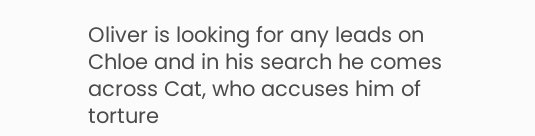Oliver is looking for any leads on Chloe and in his search he comes across Cat, who accuses him of torture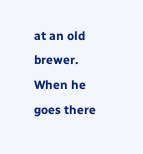at an old brewer. When he goes there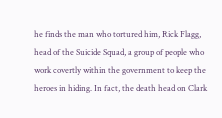he finds the man who tortured him, Rick Flagg, head of the Suicide Squad, a group of people who work covertly within the government to keep the heroes in hiding. In fact, the death head on Clark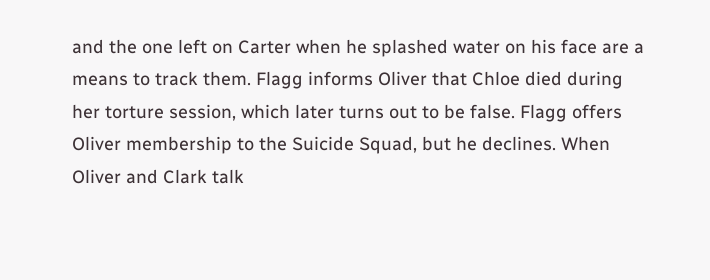and the one left on Carter when he splashed water on his face are a means to track them. Flagg informs Oliver that Chloe died during her torture session, which later turns out to be false. Flagg offers Oliver membership to the Suicide Squad, but he declines. When Oliver and Clark talk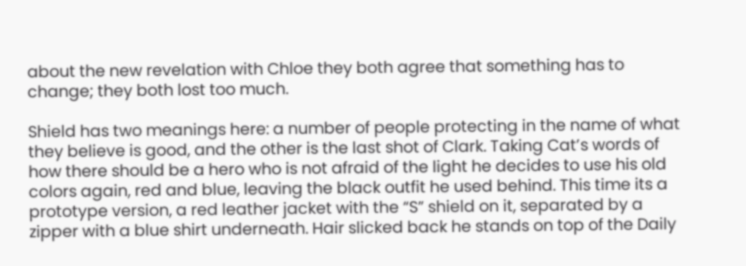about the new revelation with Chloe they both agree that something has to change; they both lost too much.

Shield has two meanings here: a number of people protecting in the name of what they believe is good, and the other is the last shot of Clark. Taking Cat’s words of how there should be a hero who is not afraid of the light he decides to use his old colors again, red and blue, leaving the black outfit he used behind. This time its a prototype version, a red leather jacket with the “S” shield on it, separated by a zipper with a blue shirt underneath. Hair slicked back he stands on top of the Daily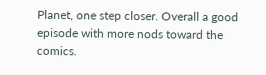Planet, one step closer. Overall a good episode with more nods toward the comics.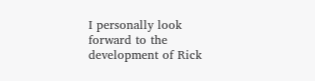I personally look forward to the development of Rick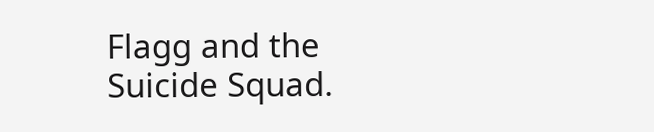Flagg and the Suicide Squad.